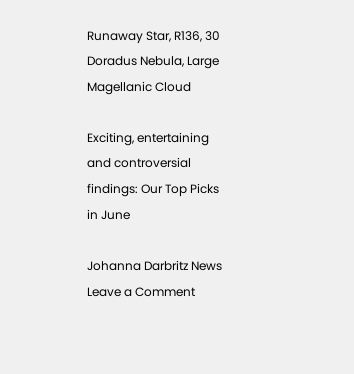Runaway Star, R136, 30 Doradus Nebula, Large Magellanic Cloud

Exciting, entertaining and controversial findings: Our Top Picks in June

Johanna Darbritz News Leave a Comment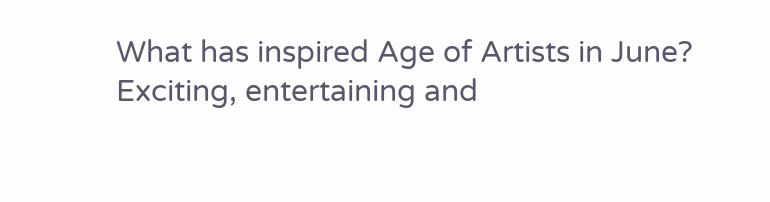What has inspired Age of Artists in June? Exciting, entertaining and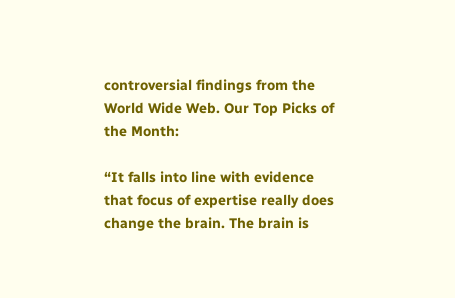controversial findings from the World Wide Web. Our Top Picks of the Month:

“It falls into line with evidence that focus of expertise really does change the brain. The brain is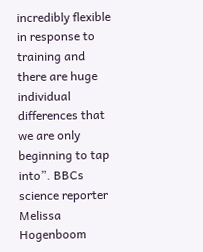incredibly flexible in response to training and there are huge individual differences that we are only beginning to tap into”. BBCs science reporter Melissa Hogenboom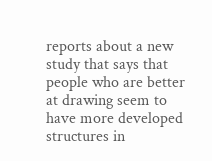reports about a new study that says that people who are better at drawing seem to have more developed structures in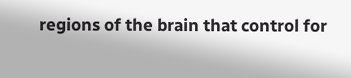regions of the brain that control for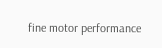fine motor performance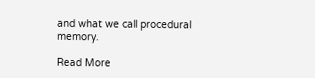and what we call procedural memory.

Read More